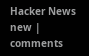Hacker News new | comments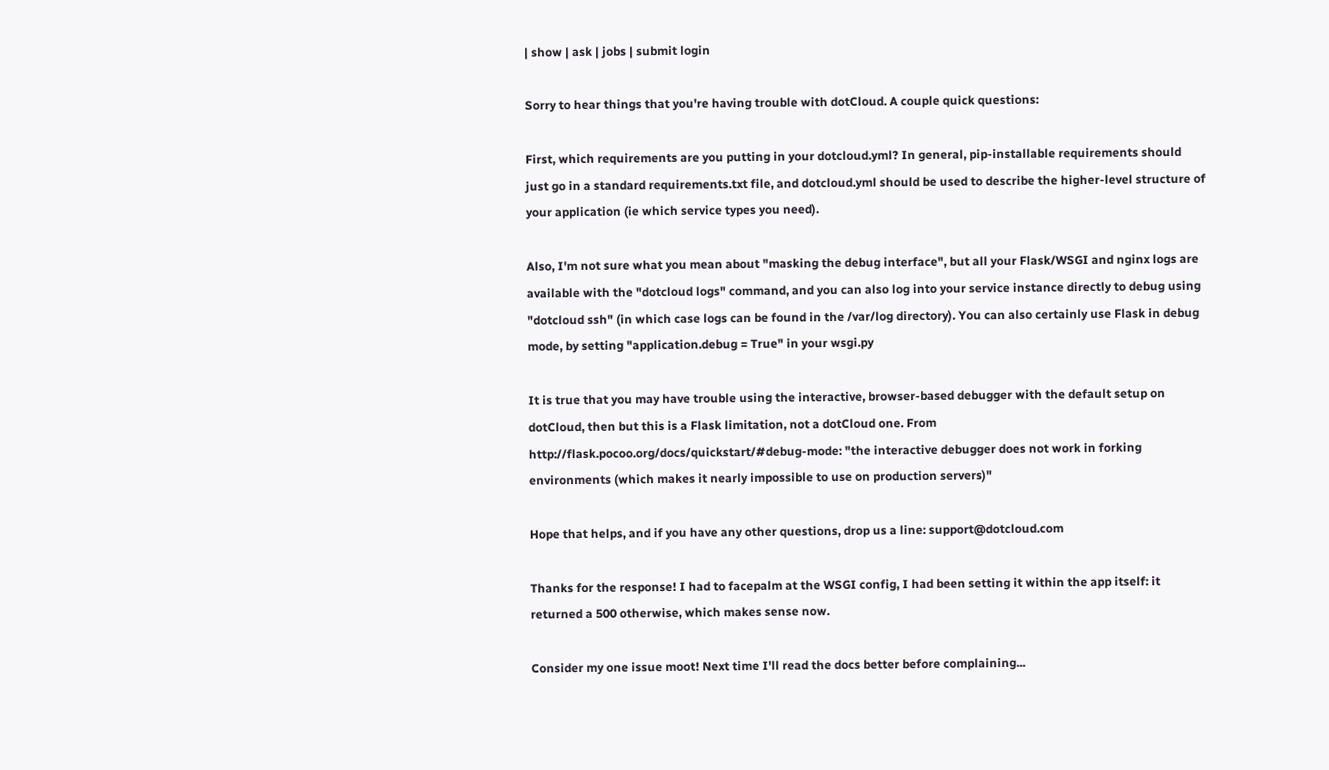| show | ask | jobs | submit login

Sorry to hear things that you're having trouble with dotCloud. A couple quick questions:

First, which requirements are you putting in your dotcloud.yml? In general, pip-installable requirements should just go in a standard requirements.txt file, and dotcloud.yml should be used to describe the higher-level structure of your application (ie which service types you need).

Also, I'm not sure what you mean about "masking the debug interface", but all your Flask/WSGI and nginx logs are available with the "dotcloud logs" command, and you can also log into your service instance directly to debug using "dotcloud ssh" (in which case logs can be found in the /var/log directory). You can also certainly use Flask in debug mode, by setting "application.debug = True" in your wsgi.py

It is true that you may have trouble using the interactive, browser-based debugger with the default setup on dotCloud, then but this is a Flask limitation, not a dotCloud one. From http://flask.pocoo.org/docs/quickstart/#debug-mode: "the interactive debugger does not work in forking environments (which makes it nearly impossible to use on production servers)"

Hope that helps, and if you have any other questions, drop us a line: support@dotcloud.com

Thanks for the response! I had to facepalm at the WSGI config, I had been setting it within the app itself: it returned a 500 otherwise, which makes sense now.

Consider my one issue moot! Next time I'll read the docs better before complaining...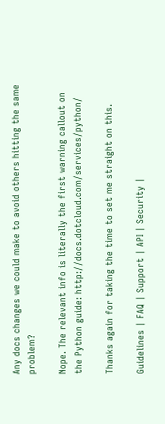Any docs changes we could make to avoid others hitting the same problem?

Nope. The relevant info is literally the first warning callout on the Python guide: http://docs.dotcloud.com/services/python/

Thanks again for taking the time to set me straight on this.

Guidelines | FAQ | Support | API | Security |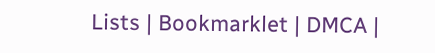Lists | Bookmarklet | DMCA |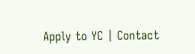Apply to YC | Contact